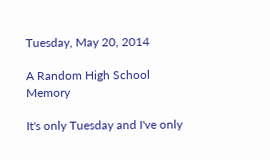Tuesday, May 20, 2014

A Random High School Memory

It's only Tuesday and I've only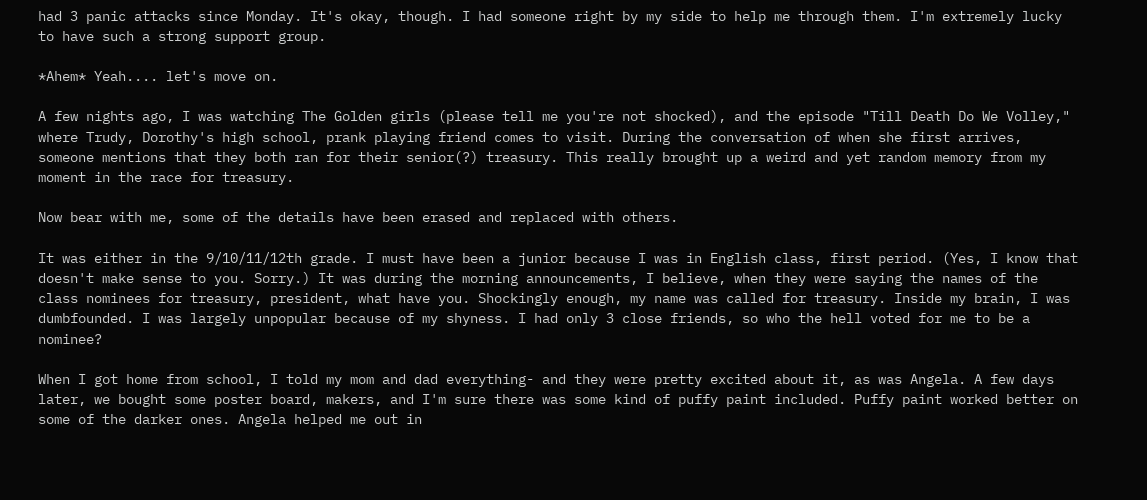had 3 panic attacks since Monday. It's okay, though. I had someone right by my side to help me through them. I'm extremely lucky to have such a strong support group.

*Ahem* Yeah.... let's move on.

A few nights ago, I was watching The Golden girls (please tell me you're not shocked), and the episode "Till Death Do We Volley," where Trudy, Dorothy's high school, prank playing friend comes to visit. During the conversation of when she first arrives, someone mentions that they both ran for their senior(?) treasury. This really brought up a weird and yet random memory from my moment in the race for treasury.

Now bear with me, some of the details have been erased and replaced with others.

It was either in the 9/10/11/12th grade. I must have been a junior because I was in English class, first period. (Yes, I know that doesn't make sense to you. Sorry.) It was during the morning announcements, I believe, when they were saying the names of the class nominees for treasury, president, what have you. Shockingly enough, my name was called for treasury. Inside my brain, I was dumbfounded. I was largely unpopular because of my shyness. I had only 3 close friends, so who the hell voted for me to be a nominee?

When I got home from school, I told my mom and dad everything- and they were pretty excited about it, as was Angela. A few days later, we bought some poster board, makers, and I'm sure there was some kind of puffy paint included. Puffy paint worked better on some of the darker ones. Angela helped me out in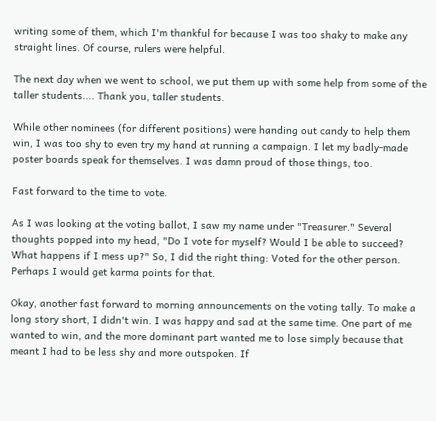writing some of them, which I'm thankful for because I was too shaky to make any straight lines. Of course, rulers were helpful.

The next day when we went to school, we put them up with some help from some of the taller students.... Thank you, taller students.

While other nominees (for different positions) were handing out candy to help them win, I was too shy to even try my hand at running a campaign. I let my badly-made poster boards speak for themselves. I was damn proud of those things, too.

Fast forward to the time to vote.

As I was looking at the voting ballot, I saw my name under "Treasurer." Several thoughts popped into my head, "Do I vote for myself? Would I be able to succeed? What happens if I mess up?" So, I did the right thing: Voted for the other person. Perhaps I would get karma points for that.

Okay, another fast forward to morning announcements on the voting tally. To make a long story short, I didn't win. I was happy and sad at the same time. One part of me wanted to win, and the more dominant part wanted me to lose simply because that meant I had to be less shy and more outspoken. If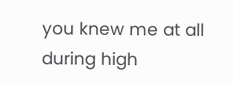you knew me at all during high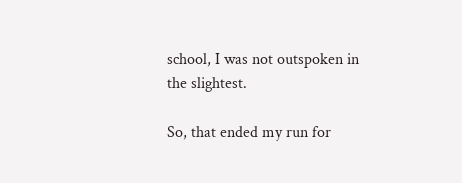school, I was not outspoken in the slightest.

So, that ended my run for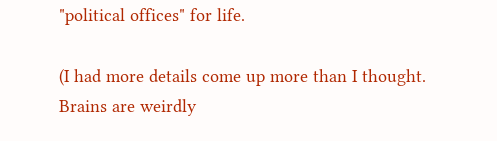"political offices" for life.

(I had more details come up more than I thought. Brains are weirdly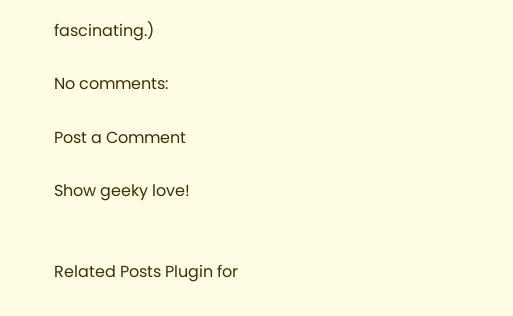fascinating.)

No comments:

Post a Comment

Show geeky love!


Related Posts Plugin for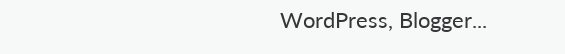WordPress, Blogger...